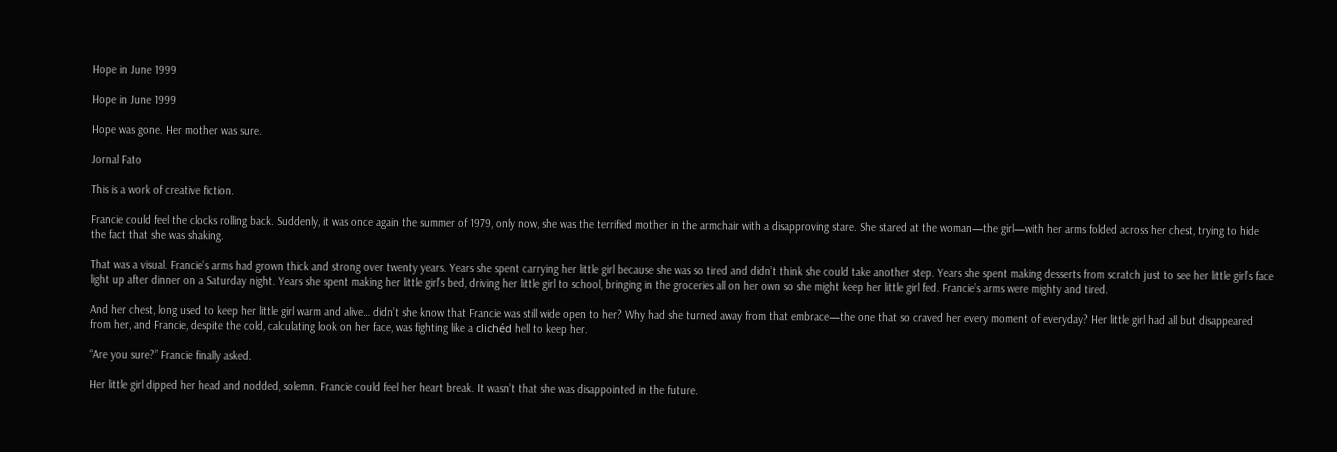Hope in June 1999

Hope in June 1999

Hope was gone. Her mother was sure.

Jornal Fato

This is a work of creative fiction.

Francie could feel the clocks rolling back. Suddenly, it was once again the summer of 1979, only now, she was the terrified mother in the armchair with a disapproving stare. She stared at the woman—the girl—with her arms folded across her chest, trying to hide the fact that she was shaking.

That was a visual. Francie’s arms had grown thick and strong over twenty years. Years she spent carrying her little girl because she was so tired and didn’t think she could take another step. Years she spent making desserts from scratch just to see her little girl’s face light up after dinner on a Saturday night. Years she spent making her little girl’s bed, driving her little girl to school, bringing in the groceries all on her own so she might keep her little girl fed. Francie’s arms were mighty and tired.

And her chest, long used to keep her little girl warm and alive… didn’t she know that Francie was still wide open to her? Why had she turned away from that embrace—the one that so craved her every moment of everyday? Her little girl had all but disappeared from her, and Francie, despite the cold, calculating look on her face, was fighting like a clichéd hell to keep her.

“Are you sure?” Francie finally asked.

Her little girl dipped her head and nodded, solemn. Francie could feel her heart break. It wasn’t that she was disappointed in the future.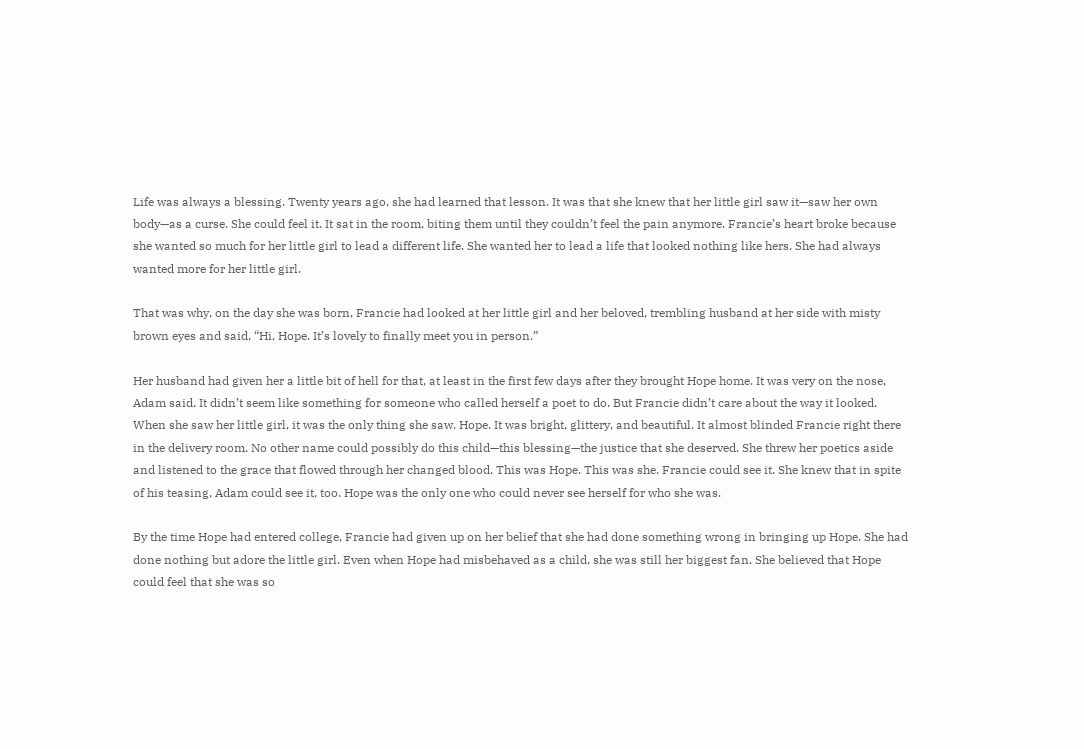Life was always a blessing. Twenty years ago, she had learned that lesson. It was that she knew that her little girl saw it—saw her own body—as a curse. She could feel it. It sat in the room, biting them until they couldn’t feel the pain anymore. Francie’s heart broke because she wanted so much for her little girl to lead a different life. She wanted her to lead a life that looked nothing like hers. She had always wanted more for her little girl.

That was why, on the day she was born, Francie had looked at her little girl and her beloved, trembling husband at her side with misty brown eyes and said, “Hi, Hope. It’s lovely to finally meet you in person.”

Her husband had given her a little bit of hell for that, at least in the first few days after they brought Hope home. It was very on the nose, Adam said. It didn’t seem like something for someone who called herself a poet to do. But Francie didn’t care about the way it looked. When she saw her little girl, it was the only thing she saw. Hope. It was bright, glittery, and beautiful. It almost blinded Francie right there in the delivery room. No other name could possibly do this child—this blessing—the justice that she deserved. She threw her poetics aside and listened to the grace that flowed through her changed blood. This was Hope. This was she. Francie could see it. She knew that in spite of his teasing, Adam could see it, too. Hope was the only one who could never see herself for who she was.

By the time Hope had entered college, Francie had given up on her belief that she had done something wrong in bringing up Hope. She had done nothing but adore the little girl. Even when Hope had misbehaved as a child, she was still her biggest fan. She believed that Hope could feel that she was so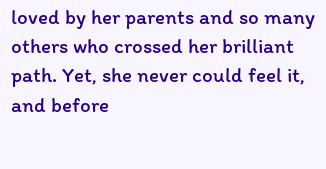loved by her parents and so many others who crossed her brilliant path. Yet, she never could feel it, and before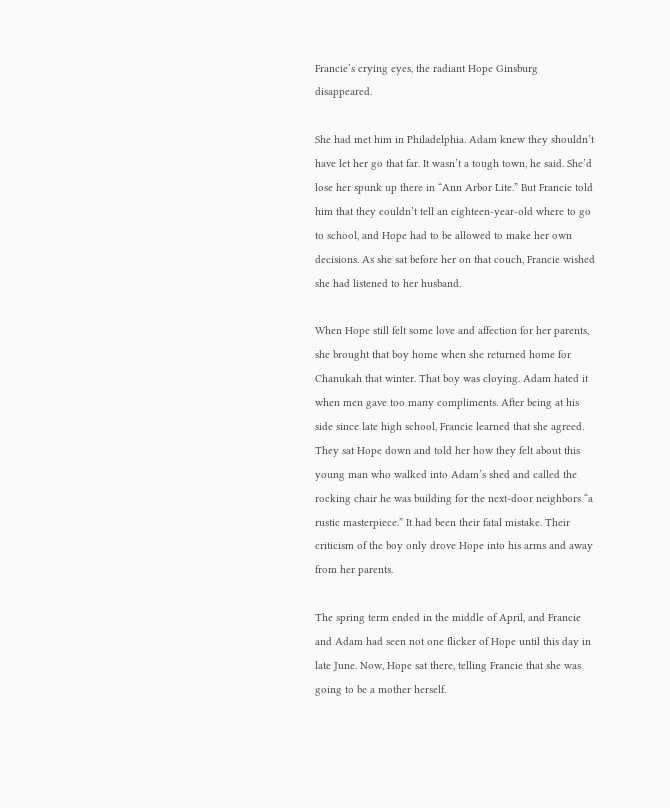Francie’s crying eyes, the radiant Hope Ginsburg disappeared.

She had met him in Philadelphia. Adam knew they shouldn’t have let her go that far. It wasn’t a tough town, he said. She’d lose her spunk up there in “Ann Arbor Lite.” But Francie told him that they couldn’t tell an eighteen-year-old where to go to school, and Hope had to be allowed to make her own decisions. As she sat before her on that couch, Francie wished she had listened to her husband.

When Hope still felt some love and affection for her parents, she brought that boy home when she returned home for Chanukah that winter. That boy was cloying. Adam hated it when men gave too many compliments. After being at his side since late high school, Francie learned that she agreed. They sat Hope down and told her how they felt about this young man who walked into Adam’s shed and called the rocking chair he was building for the next-door neighbors “a rustic masterpiece.” It had been their fatal mistake. Their criticism of the boy only drove Hope into his arms and away from her parents.

The spring term ended in the middle of April, and Francie and Adam had seen not one flicker of Hope until this day in late June. Now, Hope sat there, telling Francie that she was going to be a mother herself.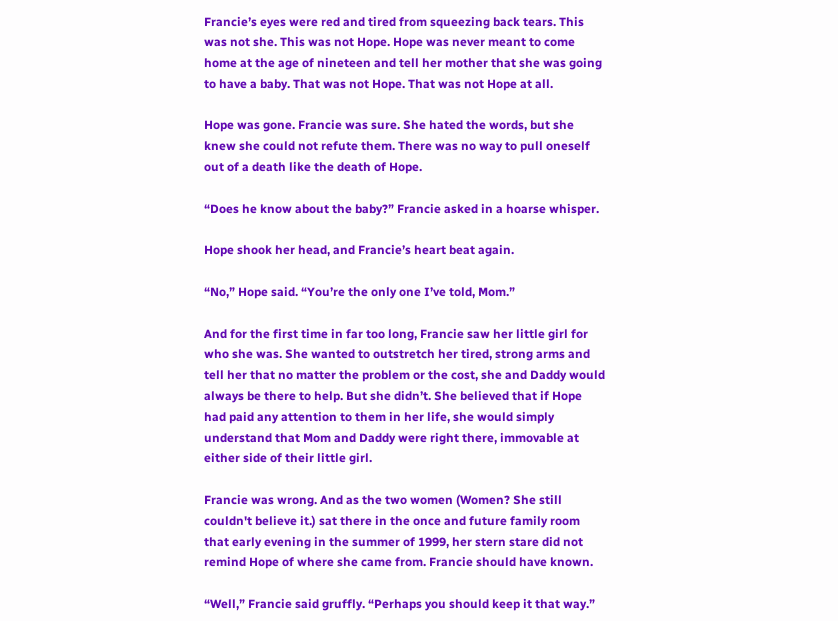Francie’s eyes were red and tired from squeezing back tears. This was not she. This was not Hope. Hope was never meant to come home at the age of nineteen and tell her mother that she was going to have a baby. That was not Hope. That was not Hope at all.

Hope was gone. Francie was sure. She hated the words, but she knew she could not refute them. There was no way to pull oneself out of a death like the death of Hope.

“Does he know about the baby?” Francie asked in a hoarse whisper.

Hope shook her head, and Francie’s heart beat again.

“No,” Hope said. “You’re the only one I’ve told, Mom.”

And for the first time in far too long, Francie saw her little girl for who she was. She wanted to outstretch her tired, strong arms and tell her that no matter the problem or the cost, she and Daddy would always be there to help. But she didn’t. She believed that if Hope had paid any attention to them in her life, she would simply understand that Mom and Daddy were right there, immovable at either side of their little girl.

Francie was wrong. And as the two women (Women? She still couldn't believe it.) sat there in the once and future family room that early evening in the summer of 1999, her stern stare did not remind Hope of where she came from. Francie should have known.

“Well,” Francie said gruffly. “Perhaps you should keep it that way.”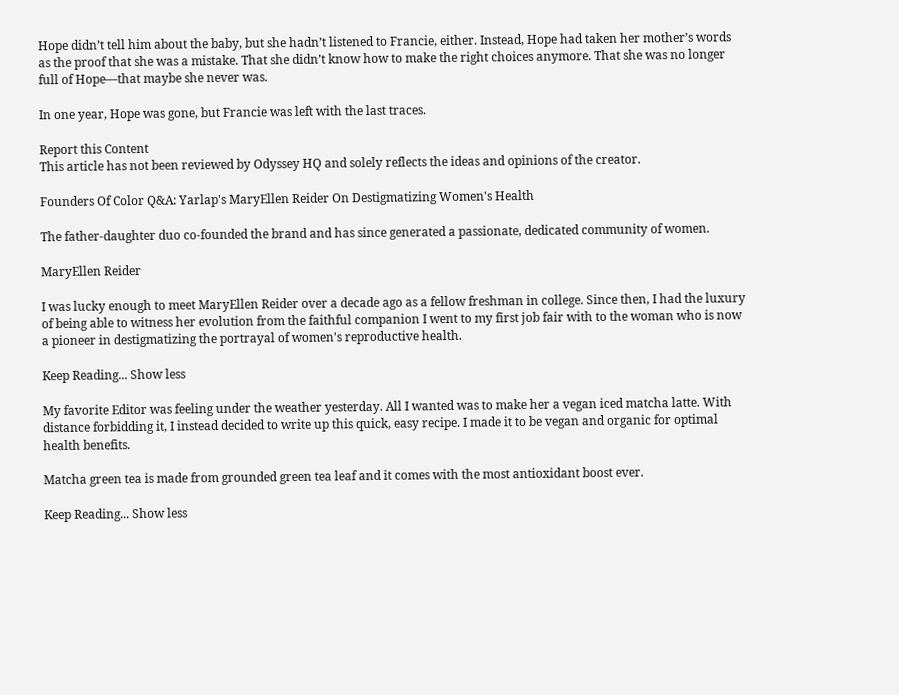Hope didn’t tell him about the baby, but she hadn’t listened to Francie, either. Instead, Hope had taken her mother’s words as the proof that she was a mistake. That she didn’t know how to make the right choices anymore. That she was no longer full of Hope—that maybe she never was.

In one year, Hope was gone, but Francie was left with the last traces.

Report this Content
This article has not been reviewed by Odyssey HQ and solely reflects the ideas and opinions of the creator.

Founders Of Color Q&A: Yarlap's MaryEllen Reider On Destigmatizing Women's Health

The father-daughter duo co-founded the brand and has since generated a passionate, dedicated community of women.

MaryEllen Reider

I was lucky enough to meet MaryEllen Reider over a decade ago as a fellow freshman in college. Since then, I had the luxury of being able to witness her evolution from the faithful companion I went to my first job fair with to the woman who is now a pioneer in destigmatizing the portrayal of women's reproductive health.

Keep Reading... Show less

My favorite Editor was feeling under the weather yesterday. All I wanted was to make her a vegan iced matcha latte. With distance forbidding it, I instead decided to write up this quick, easy recipe. I made it to be vegan and organic for optimal health benefits.

Matcha green tea is made from grounded green tea leaf and it comes with the most antioxidant boost ever.

Keep Reading... Show less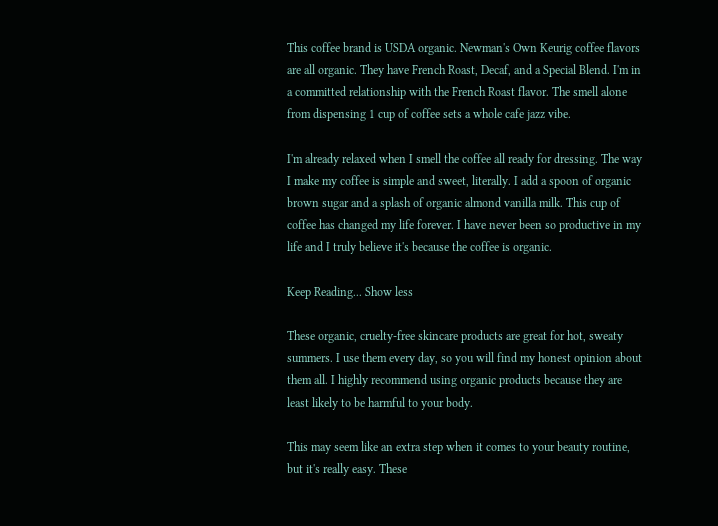This coffee brand is USDA organic. Newman's Own Keurig coffee flavors are all organic. They have French Roast, Decaf, and a Special Blend. I'm in a committed relationship with the French Roast flavor. The smell alone from dispensing 1 cup of coffee sets a whole cafe jazz vibe.

I'm already relaxed when I smell the coffee all ready for dressing. The way I make my coffee is simple and sweet, literally. I add a spoon of organic brown sugar and a splash of organic almond vanilla milk. This cup of coffee has changed my life forever. I have never been so productive in my life and I truly believe it's because the coffee is organic.

Keep Reading... Show less

These organic, cruelty-free skincare products are great for hot, sweaty summers. I use them every day, so you will find my honest opinion about them all. I highly recommend using organic products because they are least likely to be harmful to your body.

This may seem like an extra step when it comes to your beauty routine, but it's really easy. These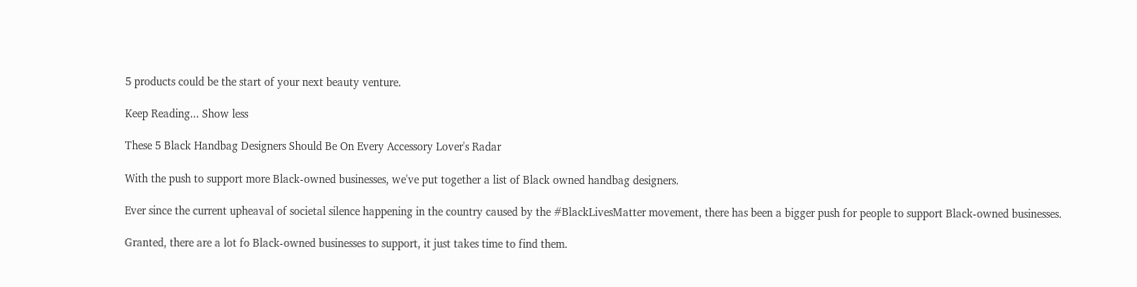5 products could be the start of your next beauty venture.

Keep Reading... Show less

These 5 Black Handbag Designers Should Be On Every Accessory Lover's Radar

With the push to support more Black-owned businesses, we've put together a list of Black owned handbag designers.

Ever since the current upheaval of societal silence happening in the country caused by the #BlackLivesMatter movement, there has been a bigger push for people to support Black-owned businesses.

Granted, there are a lot fo Black-owned businesses to support, it just takes time to find them.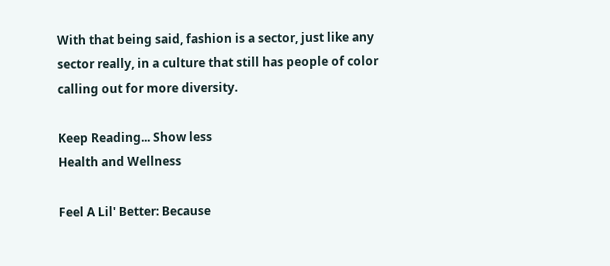With that being said, fashion is a sector, just like any sector really, in a culture that still has people of color calling out for more diversity.

Keep Reading... Show less
Health and Wellness

Feel A Lil' Better: Because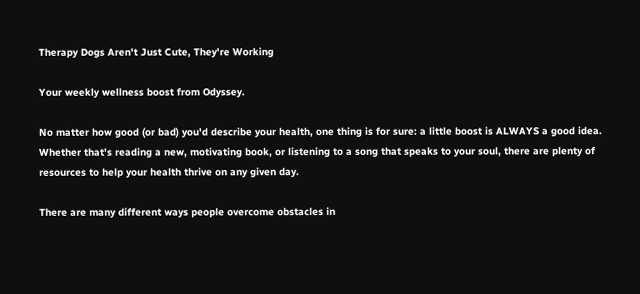Therapy Dogs Aren't Just Cute, They're Working

Your weekly wellness boost from Odyssey.

No matter how good (or bad) you'd describe your health, one thing is for sure: a little boost is ALWAYS a good idea. Whether that's reading a new, motivating book, or listening to a song that speaks to your soul, there are plenty of resources to help your health thrive on any given day.

There are many different ways people overcome obstacles in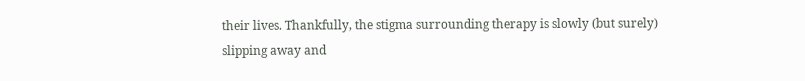their lives. Thankfully, the stigma surrounding therapy is slowly (but surely) slipping away and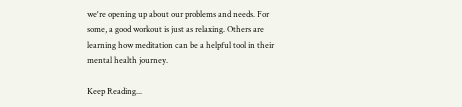we're opening up about our problems and needs. For some, a good workout is just as relaxing. Others are learning how meditation can be a helpful tool in their mental health journey.

Keep Reading...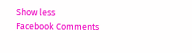Show less
Facebook Comments